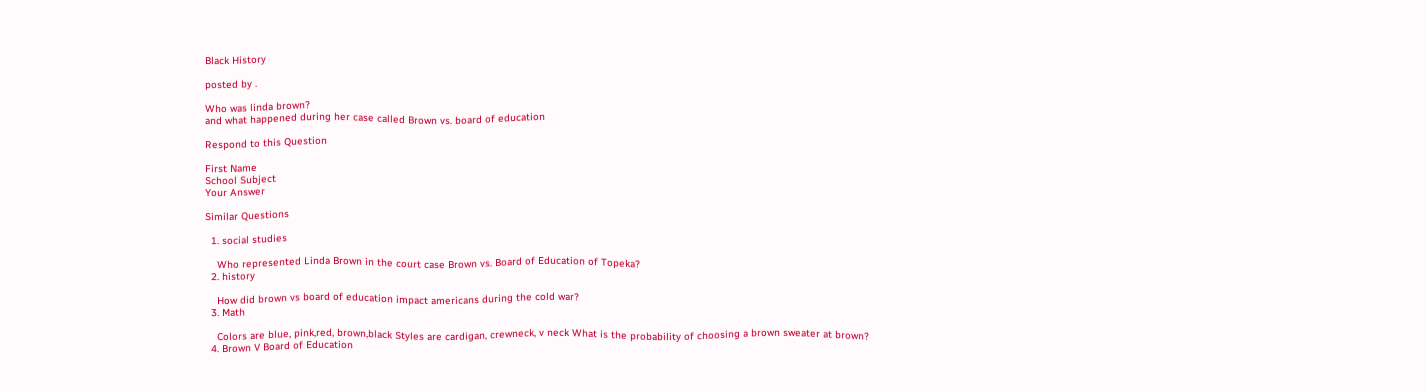Black History

posted by .

Who was linda brown?
and what happened during her case called Brown vs. board of education

Respond to this Question

First Name
School Subject
Your Answer

Similar Questions

  1. social studies

    Who represented Linda Brown in the court case Brown vs. Board of Education of Topeka?
  2. history

    How did brown vs board of education impact americans during the cold war?
  3. Math

    Colors are blue, pink,red, brown,black Styles are cardigan, crewneck, v neck What is the probability of choosing a brown sweater at brown?
  4. Brown V Board of Education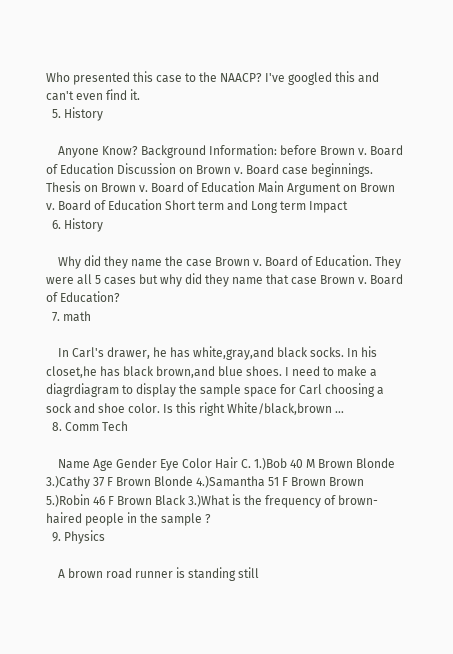Who presented this case to the NAACP? I've googled this and can't even find it.
  5. History

    Anyone Know? Background Information: before Brown v. Board of Education Discussion on Brown v. Board case beginnings. Thesis on Brown v. Board of Education Main Argument on Brown v. Board of Education Short term and Long term Impact
  6. History

    Why did they name the case Brown v. Board of Education. They were all 5 cases but why did they name that case Brown v. Board of Education?
  7. math

    In Carl's drawer, he has white,gray,and black socks. In his closet,he has black brown,and blue shoes. I need to make a diagrdiagram to display the sample space for Carl choosing a sock and shoe color. Is this right White/black,brown …
  8. Comm Tech

    Name Age Gender Eye Color Hair C. 1.)Bob 40 M Brown Blonde 3.)Cathy 37 F Brown Blonde 4.)Samantha 51 F Brown Brown 5.)Robin 46 F Brown Black 3.)What is the frequency of brown-haired people in the sample ?
  9. Physics

    A brown road runner is standing still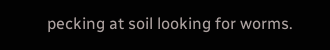pecking at soil looking for worms.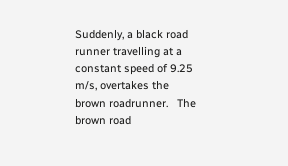Suddenly, a black road runner travelling at a constant speed of 9.25 m/s, overtakes the brown roadrunner.   The brown road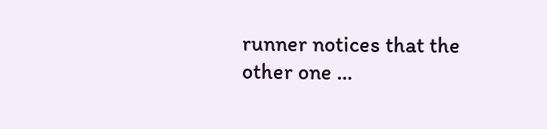runner notices that the other one …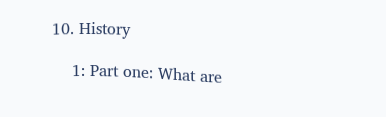10. History

    1: Part one: What are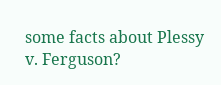some facts about Plessy v. Ferguson?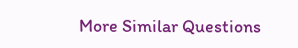More Similar Questions